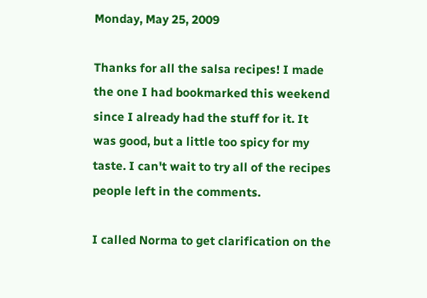Monday, May 25, 2009

Thanks for all the salsa recipes! I made the one I had bookmarked this weekend since I already had the stuff for it. It was good, but a little too spicy for my taste. I can't wait to try all of the recipes people left in the comments.

I called Norma to get clarification on the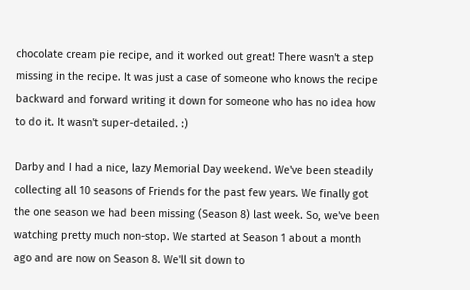chocolate cream pie recipe, and it worked out great! There wasn't a step missing in the recipe. It was just a case of someone who knows the recipe backward and forward writing it down for someone who has no idea how to do it. It wasn't super-detailed. :)

Darby and I had a nice, lazy Memorial Day weekend. We've been steadily collecting all 10 seasons of Friends for the past few years. We finally got the one season we had been missing (Season 8) last week. So, we've been watching pretty much non-stop. We started at Season 1 about a month ago and are now on Season 8. We'll sit down to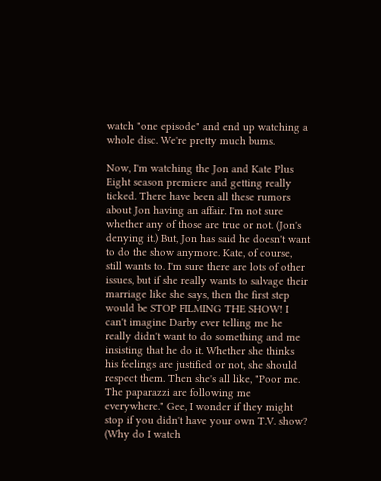watch "one episode" and end up watching a whole disc. We're pretty much bums.

Now, I'm watching the Jon and Kate Plus Eight season premiere and getting really ticked. There have been all these rumors about Jon having an affair. I'm not sure whether any of those are true or not. (Jon's denying it.) But, Jon has said he doesn't want to do the show anymore. Kate, of course, still wants to. I'm sure there are lots of other issues, but if she really wants to salvage their marriage like she says, then the first step would be STOP FILMING THE SHOW! I can't imagine Darby ever telling me he really didn't want to do something and me insisting that he do it. Whether she thinks his feelings are justified or not, she should respect them. Then she's all like, "Poor me. The paparazzi are following me everywhere." Gee, I wonder if they might stop if you didn't have your own T.V. show? (Why do I watch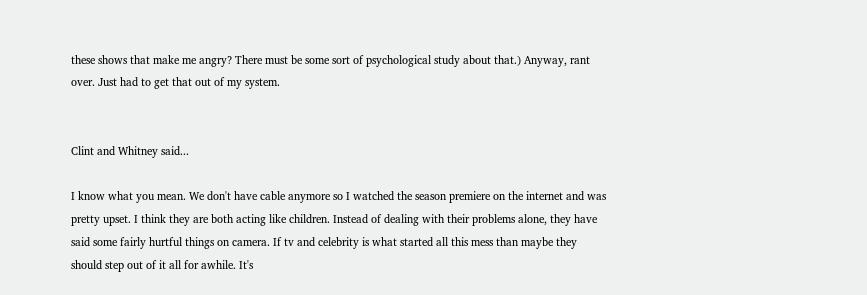these shows that make me angry? There must be some sort of psychological study about that.) Anyway, rant over. Just had to get that out of my system.


Clint and Whitney said...

I know what you mean. We don't have cable anymore so I watched the season premiere on the internet and was pretty upset. I think they are both acting like children. Instead of dealing with their problems alone, they have said some fairly hurtful things on camera. If tv and celebrity is what started all this mess than maybe they should step out of it all for awhile. It's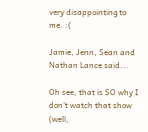very disappointing to me. :(

Jamie, Jenn, Sean and Nathan Lance said...

Oh see, that is SO why I don't watch that show (well,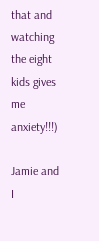that and watching the eight kids gives me anxiety!!!)

Jamie and I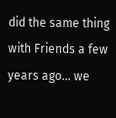did the same thing with Friends a few years ago... we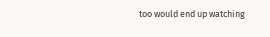too would end up watching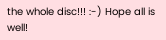the whole disc!!! :-) Hope all is well!